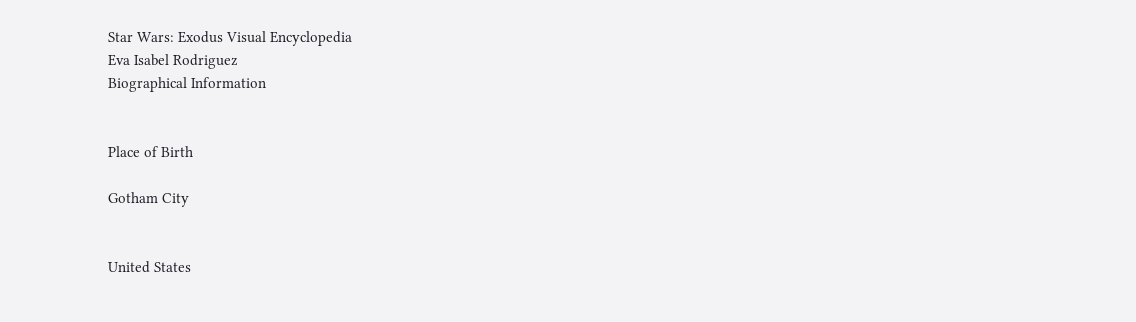Star Wars: Exodus Visual Encyclopedia
Eva Isabel Rodriguez
Biographical Information


Place of Birth

Gotham City


United States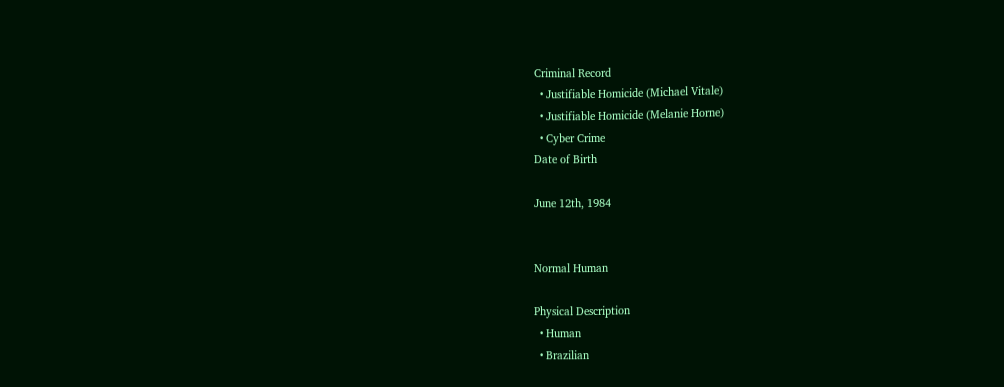Criminal Record
  • Justifiable Homicide (Michael Vitale)
  • Justifiable Homicide (Melanie Horne)
  • Cyber Crime
Date of Birth

June 12th, 1984


Normal Human

Physical Description
  • Human
  • Brazilian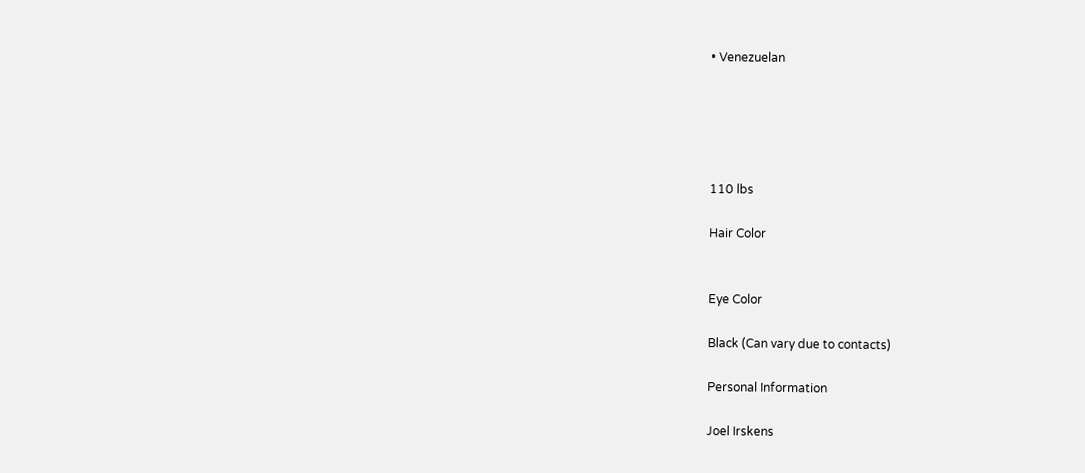• Venezuelan





110 lbs

Hair Color


Eye Color

Black (Can vary due to contacts)

Personal Information

Joel Irskens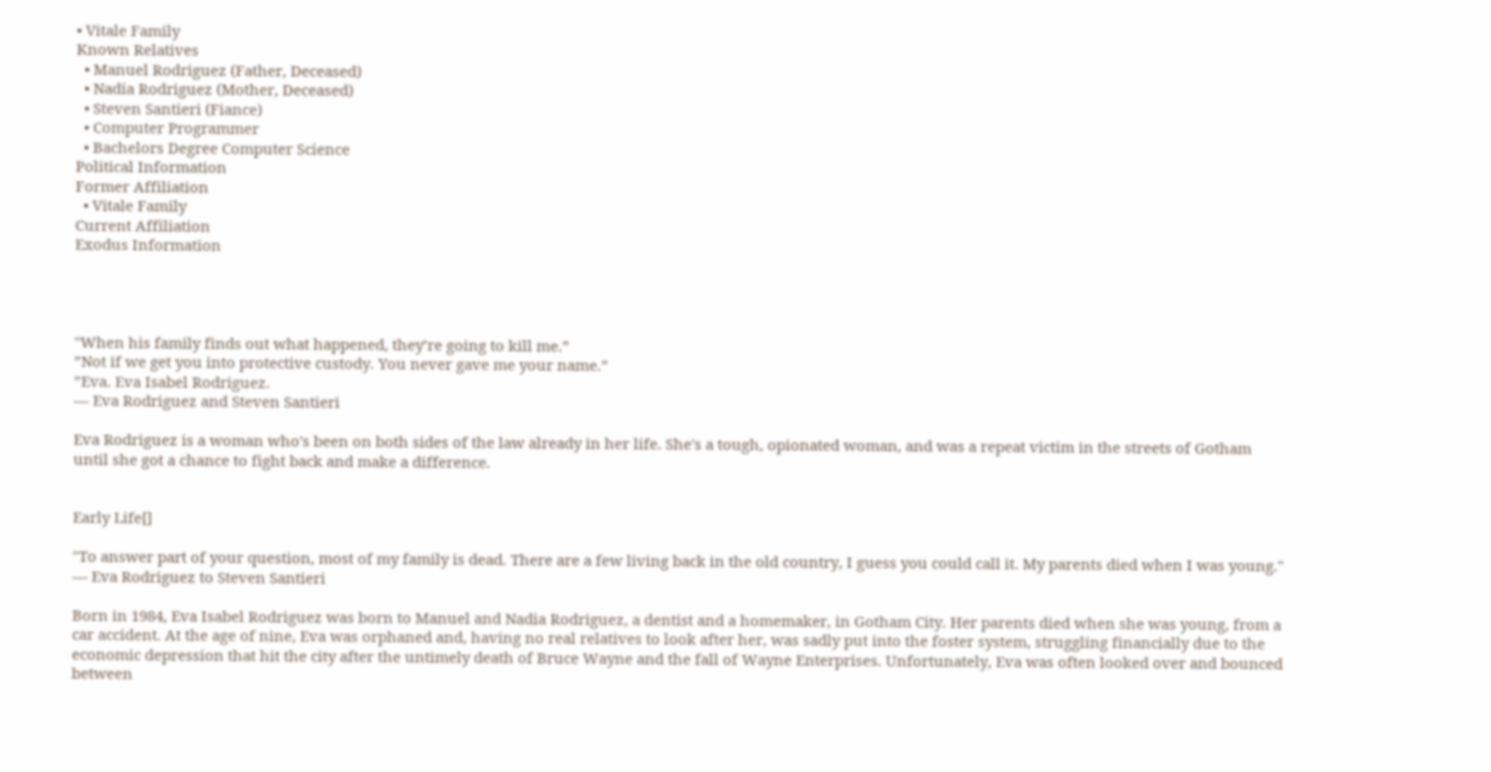• Vitale Family
Known Relatives
  • Manuel Rodriguez (Father, Deceased)
  • Nadia Rodriguez (Mother, Deceased)
  • Steven Santieri (Fiance)
  • Computer Programmer
  • Bachelors Degree Computer Science
Political Information
Former Affiliation
  • Vitale Family
Current Affiliation
Exodus Information




"When his family finds out what happened, they’re going to kill me.”
”Not if we get you into protective custody. You never gave me your name.”
”Eva. Eva Isabel Rodriguez.
— Eva Rodriguez and Steven Santieri

Eva Rodriguez is a woman who's been on both sides of the law already in her life. She's a tough, opionated woman, and was a repeat victim in the streets of Gotham until she got a chance to fight back and make a difference.


Early Life[]

"To answer part of your question, most of my family is dead. There are a few living back in the old country, I guess you could call it. My parents died when I was young."
— Eva Rodriguez to Steven Santieri

Born in 1984, Eva Isabel Rodriguez was born to Manuel and Nadia Rodriguez, a dentist and a homemaker, in Gotham City. Her parents died when she was young, from a car accident. At the age of nine, Eva was orphaned and, having no real relatives to look after her, was sadly put into the foster system, struggling financially due to the economic depression that hit the city after the untimely death of Bruce Wayne and the fall of Wayne Enterprises. Unfortunately, Eva was often looked over and bounced between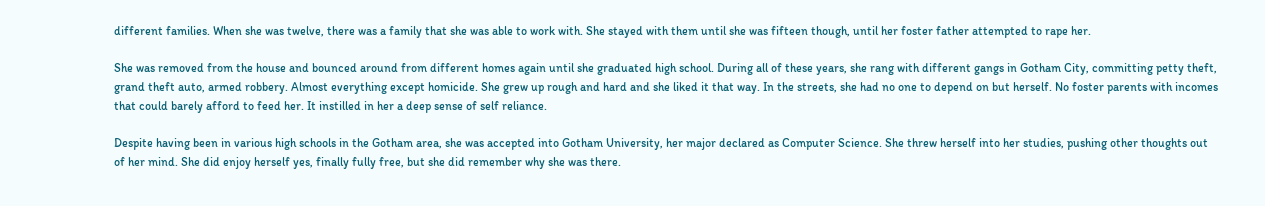different families. When she was twelve, there was a family that she was able to work with. She stayed with them until she was fifteen though, until her foster father attempted to rape her.

She was removed from the house and bounced around from different homes again until she graduated high school. During all of these years, she rang with different gangs in Gotham City, committing petty theft, grand theft auto, armed robbery. Almost everything except homicide. She grew up rough and hard and she liked it that way. In the streets, she had no one to depend on but herself. No foster parents with incomes that could barely afford to feed her. It instilled in her a deep sense of self reliance.

Despite having been in various high schools in the Gotham area, she was accepted into Gotham University, her major declared as Computer Science. She threw herself into her studies, pushing other thoughts out of her mind. She did enjoy herself yes, finally fully free, but she did remember why she was there.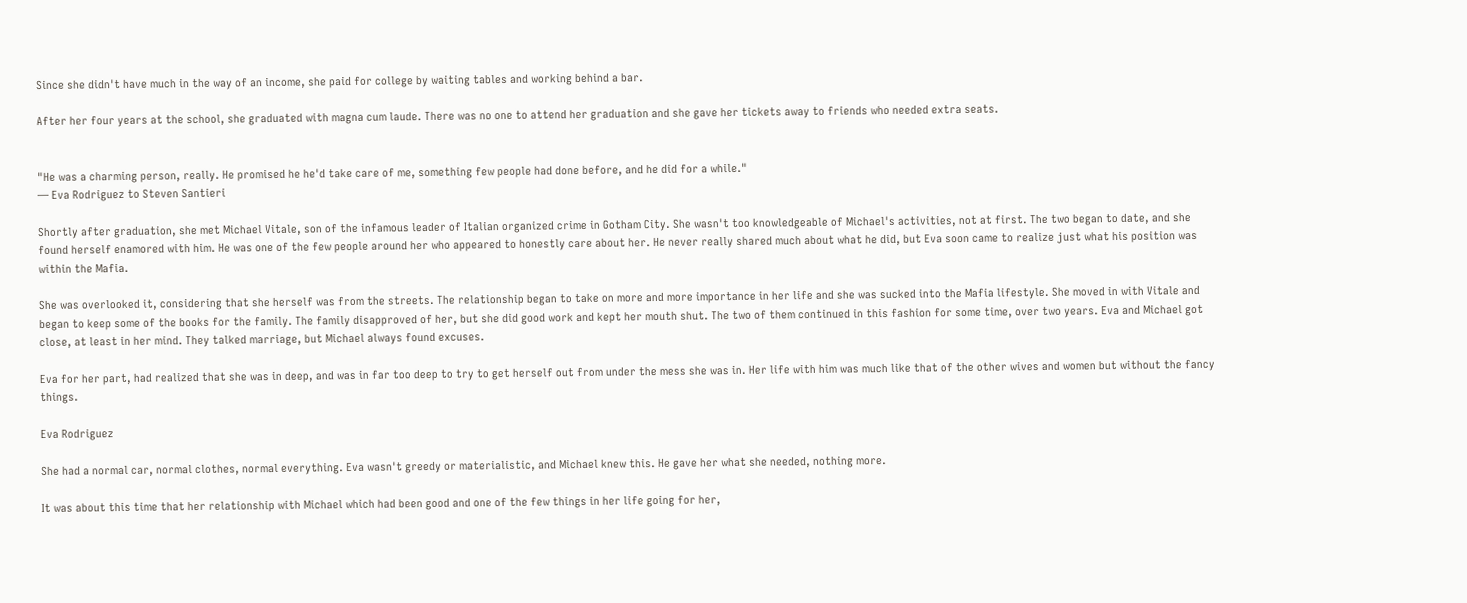Since she didn't have much in the way of an income, she paid for college by waiting tables and working behind a bar.

After her four years at the school, she graduated with magna cum laude. There was no one to attend her graduation and she gave her tickets away to friends who needed extra seats.


"He was a charming person, really. He promised he he'd take care of me, something few people had done before, and he did for a while."
— Eva Rodriguez to Steven Santieri

Shortly after graduation, she met Michael Vitale, son of the infamous leader of Italian organized crime in Gotham City. She wasn't too knowledgeable of Michael's activities, not at first. The two began to date, and she found herself enamored with him. He was one of the few people around her who appeared to honestly care about her. He never really shared much about what he did, but Eva soon came to realize just what his position was within the Mafia.

She was overlooked it, considering that she herself was from the streets. The relationship began to take on more and more importance in her life and she was sucked into the Mafia lifestyle. She moved in with Vitale and began to keep some of the books for the family. The family disapproved of her, but she did good work and kept her mouth shut. The two of them continued in this fashion for some time, over two years. Eva and Michael got close, at least in her mind. They talked marriage, but Michael always found excuses.

Eva for her part, had realized that she was in deep, and was in far too deep to try to get herself out from under the mess she was in. Her life with him was much like that of the other wives and women but without the fancy things.

Eva Rodriguez

She had a normal car, normal clothes, normal everything. Eva wasn't greedy or materialistic, and Michael knew this. He gave her what she needed, nothing more.

It was about this time that her relationship with Michael which had been good and one of the few things in her life going for her,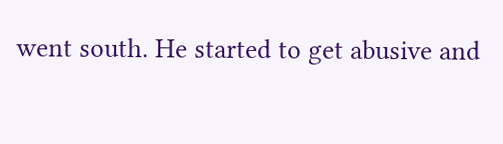went south. He started to get abusive and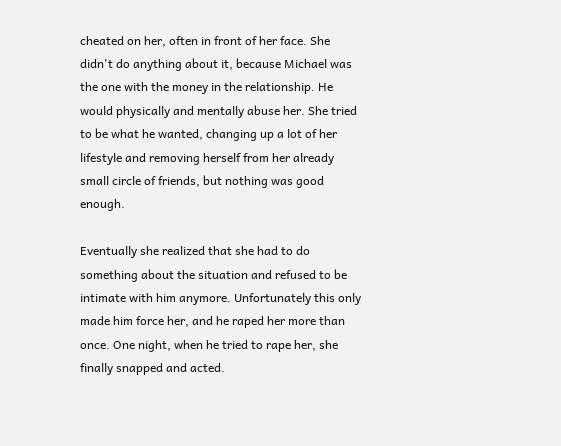cheated on her, often in front of her face. She didn't do anything about it, because Michael was the one with the money in the relationship. He would physically and mentally abuse her. She tried to be what he wanted, changing up a lot of her lifestyle and removing herself from her already small circle of friends, but nothing was good enough.

Eventually she realized that she had to do something about the situation and refused to be intimate with him anymore. Unfortunately this only made him force her, and he raped her more than once. One night, when he tried to rape her, she finally snapped and acted.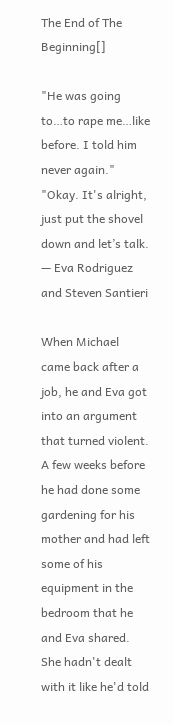The End of The Beginning[]

"He was going to…to rape me…like before. I told him never again."
"Okay. It's alright, just put the shovel down and let’s talk.
— Eva Rodriguez and Steven Santieri

When Michael came back after a job, he and Eva got into an argument that turned violent. A few weeks before he had done some gardening for his mother and had left some of his equipment in the bedroom that he and Eva shared. She hadn't dealt with it like he'd told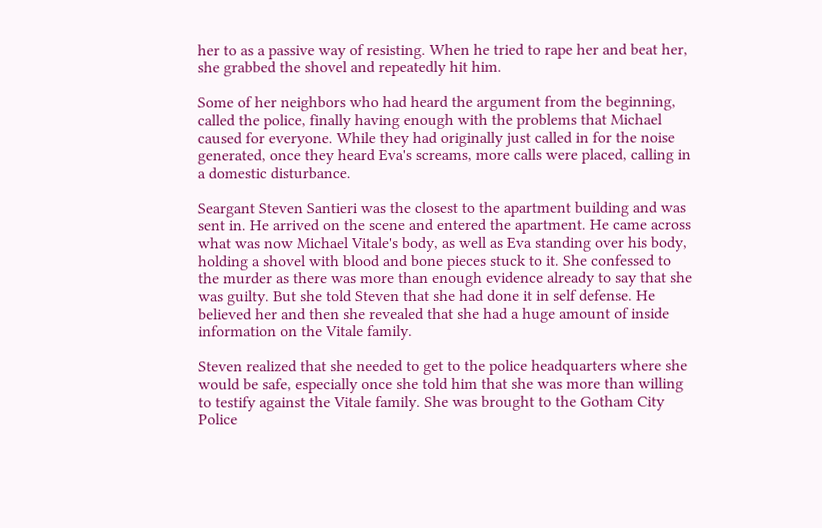her to as a passive way of resisting. When he tried to rape her and beat her, she grabbed the shovel and repeatedly hit him.

Some of her neighbors who had heard the argument from the beginning, called the police, finally having enough with the problems that Michael caused for everyone. While they had originally just called in for the noise generated, once they heard Eva's screams, more calls were placed, calling in a domestic disturbance.

Seargant Steven Santieri was the closest to the apartment building and was sent in. He arrived on the scene and entered the apartment. He came across what was now Michael Vitale's body, as well as Eva standing over his body, holding a shovel with blood and bone pieces stuck to it. She confessed to the murder as there was more than enough evidence already to say that she was guilty. But she told Steven that she had done it in self defense. He believed her and then she revealed that she had a huge amount of inside information on the Vitale family.

Steven realized that she needed to get to the police headquarters where she would be safe, especially once she told him that she was more than willing to testify against the Vitale family. She was brought to the Gotham City Police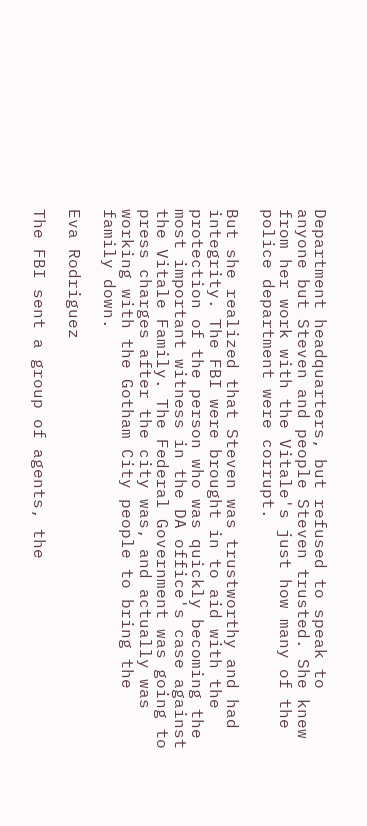Department headquarters, but refused to speak to anyone but Steven and people Steven trusted. She knew from her work with the Vitale's just how many of the police department were corrupt.

But she realized that Steven was trustworthy and had integrity. The FBI were brought in to aid with the protection of the person who was quickly becoming the most important witness in the DA office's case against the Vitale Family. The Federal Government was going to press charges after the city was, and actually was working with the Gotham City people to bring the family down.

Eva Rodriguez

The FBI sent a group of agents, the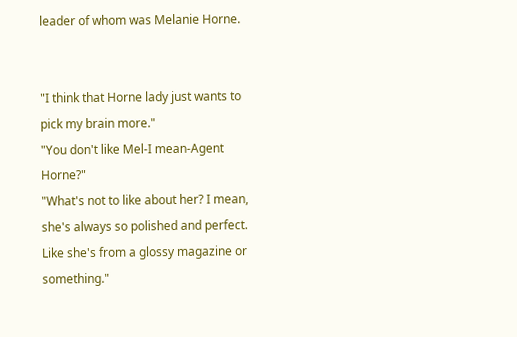leader of whom was Melanie Horne.


"I think that Horne lady just wants to pick my brain more."
"You don't like Mel-I mean-Agent Horne?"
"What's not to like about her? I mean, she's always so polished and perfect. Like she's from a glossy magazine or something."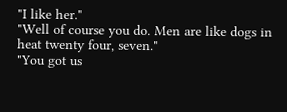"I like her."
"Well of course you do. Men are like dogs in heat twenty four, seven."
"You got us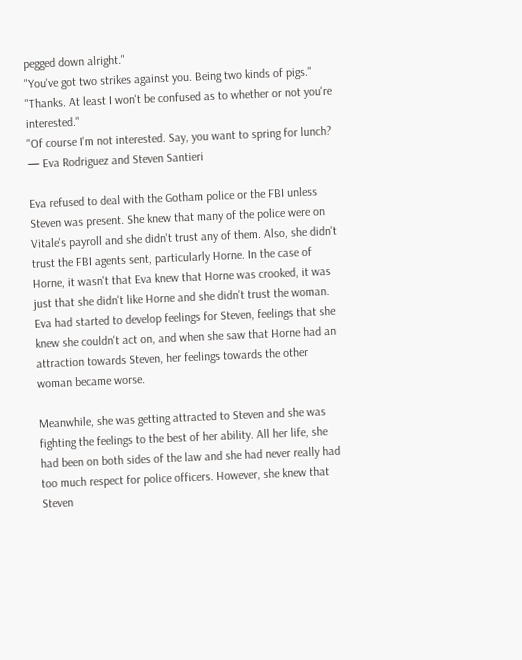pegged down alright."
"You've got two strikes against you. Being two kinds of pigs."
"Thanks. At least I won't be confused as to whether or not you're interested."
"Of course I'm not interested. Say, you want to spring for lunch?
— Eva Rodriguez and Steven Santieri

Eva refused to deal with the Gotham police or the FBI unless Steven was present. She knew that many of the police were on Vitale's payroll and she didn't trust any of them. Also, she didn't trust the FBI agents sent, particularly Horne. In the case of Horne, it wasn't that Eva knew that Horne was crooked, it was just that she didn't like Horne and she didn't trust the woman. Eva had started to develop feelings for Steven, feelings that she knew she couldn't act on, and when she saw that Horne had an attraction towards Steven, her feelings towards the other woman became worse.

Meanwhile, she was getting attracted to Steven and she was fighting the feelings to the best of her ability. All her life, she had been on both sides of the law and she had never really had too much respect for police officers. However, she knew that Steven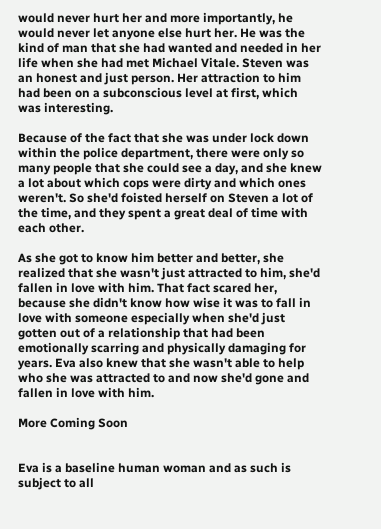would never hurt her and more importantly, he would never let anyone else hurt her. He was the kind of man that she had wanted and needed in her life when she had met Michael Vitale. Steven was an honest and just person. Her attraction to him had been on a subconscious level at first, which was interesting.

Because of the fact that she was under lock down within the police department, there were only so many people that she could see a day, and she knew a lot about which cops were dirty and which ones weren't. So she'd foisted herself on Steven a lot of the time, and they spent a great deal of time with each other.

As she got to know him better and better, she realized that she wasn't just attracted to him, she'd fallen in love with him. That fact scared her, because she didn't know how wise it was to fall in love with someone especially when she'd just gotten out of a relationship that had been emotionally scarring and physically damaging for years. Eva also knew that she wasn't able to help who she was attracted to and now she'd gone and fallen in love with him.

More Coming Soon


Eva is a baseline human woman and as such is subject to all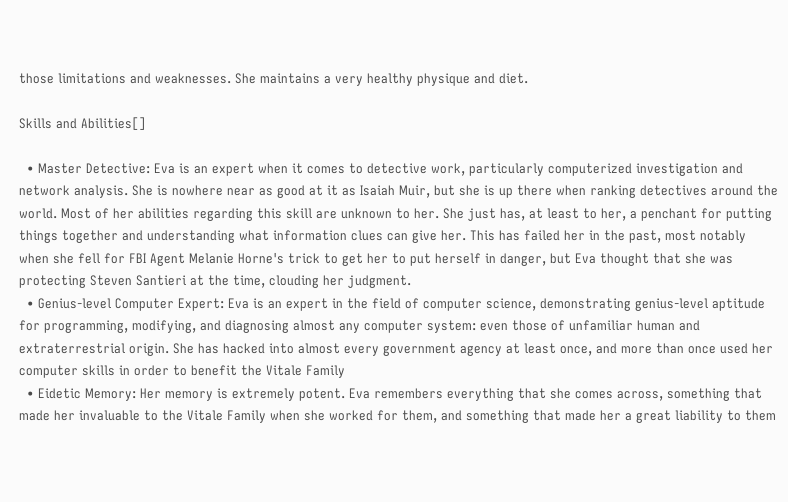those limitations and weaknesses. She maintains a very healthy physique and diet.

Skills and Abilities[]

  • Master Detective: Eva is an expert when it comes to detective work, particularly computerized investigation and network analysis. She is nowhere near as good at it as Isaiah Muir, but she is up there when ranking detectives around the world. Most of her abilities regarding this skill are unknown to her. She just has, at least to her, a penchant for putting things together and understanding what information clues can give her. This has failed her in the past, most notably when she fell for FBI Agent Melanie Horne's trick to get her to put herself in danger, but Eva thought that she was protecting Steven Santieri at the time, clouding her judgment.
  • Genius-level Computer Expert: Eva is an expert in the field of computer science, demonstrating genius-level aptitude for programming, modifying, and diagnosing almost any computer system: even those of unfamiliar human and extraterrestrial origin. She has hacked into almost every government agency at least once, and more than once used her computer skills in order to benefit the Vitale Family
  • Eidetic Memory: Her memory is extremely potent. Eva remembers everything that she comes across, something that made her invaluable to the Vitale Family when she worked for them, and something that made her a great liability to them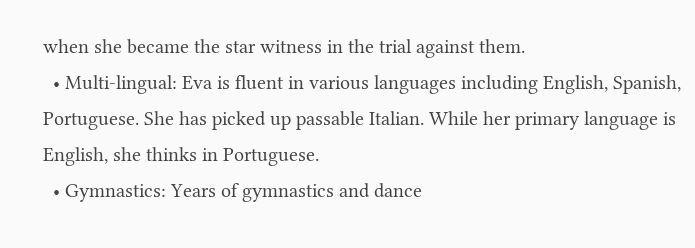when she became the star witness in the trial against them.
  • Multi-lingual: Eva is fluent in various languages including English, Spanish, Portuguese. She has picked up passable Italian. While her primary language is English, she thinks in Portuguese.
  • Gymnastics: Years of gymnastics and dance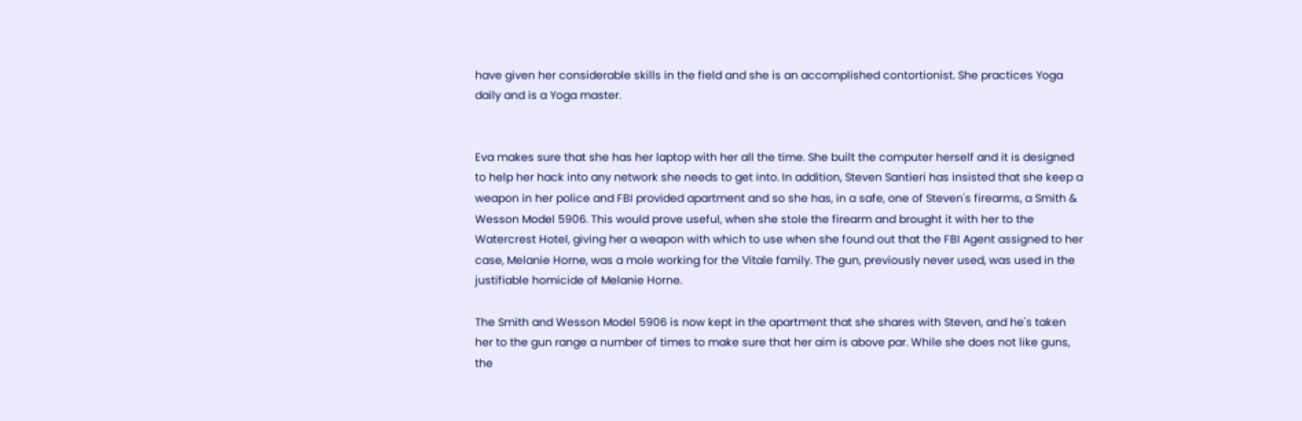have given her considerable skills in the field and she is an accomplished contortionist. She practices Yoga daily and is a Yoga master.


Eva makes sure that she has her laptop with her all the time. She built the computer herself and it is designed to help her hack into any network she needs to get into. In addition, Steven Santieri has insisted that she keep a weapon in her police and FBI provided apartment and so she has, in a safe, one of Steven's firearms, a Smith & Wesson Model 5906. This would prove useful, when she stole the firearm and brought it with her to the Watercrest Hotel, giving her a weapon with which to use when she found out that the FBI Agent assigned to her case, Melanie Horne, was a mole working for the Vitale family. The gun, previously never used, was used in the justifiable homicide of Melanie Horne.

The Smith and Wesson Model 5906 is now kept in the apartment that she shares with Steven, and he's taken her to the gun range a number of times to make sure that her aim is above par. While she does not like guns, the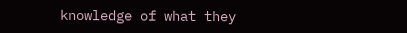knowledge of what they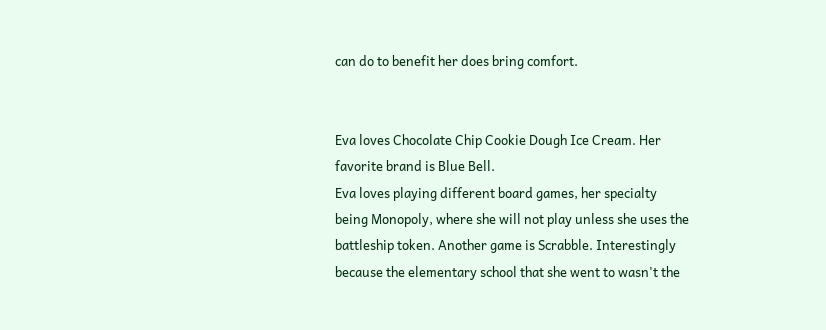can do to benefit her does bring comfort.


Eva loves Chocolate Chip Cookie Dough Ice Cream. Her favorite brand is Blue Bell.
Eva loves playing different board games, her specialty being Monopoly, where she will not play unless she uses the battleship token. Another game is Scrabble. Interestingly because the elementary school that she went to wasn't the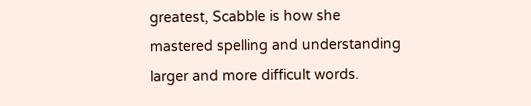greatest, Scabble is how she mastered spelling and understanding larger and more difficult words.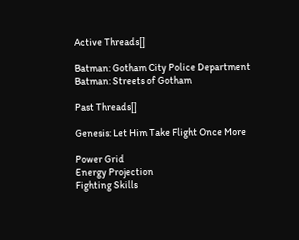Active Threads[]

Batman: Gotham City Police Department
Batman: Streets of Gotham

Past Threads[]

Genesis: Let Him Take Flight Once More

Power Grid
Energy Projection
Fighting Skills